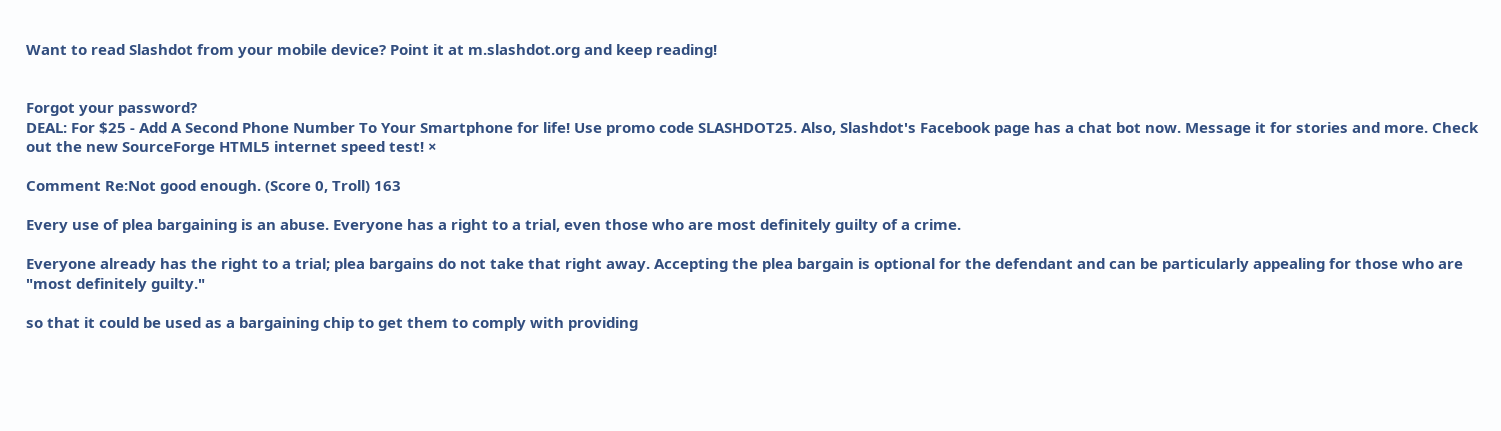Want to read Slashdot from your mobile device? Point it at m.slashdot.org and keep reading!


Forgot your password?
DEAL: For $25 - Add A Second Phone Number To Your Smartphone for life! Use promo code SLASHDOT25. Also, Slashdot's Facebook page has a chat bot now. Message it for stories and more. Check out the new SourceForge HTML5 internet speed test! ×

Comment Re:Not good enough. (Score 0, Troll) 163

Every use of plea bargaining is an abuse. Everyone has a right to a trial, even those who are most definitely guilty of a crime.

Everyone already has the right to a trial; plea bargains do not take that right away. Accepting the plea bargain is optional for the defendant and can be particularly appealing for those who are "most definitely guilty."

so that it could be used as a bargaining chip to get them to comply with providing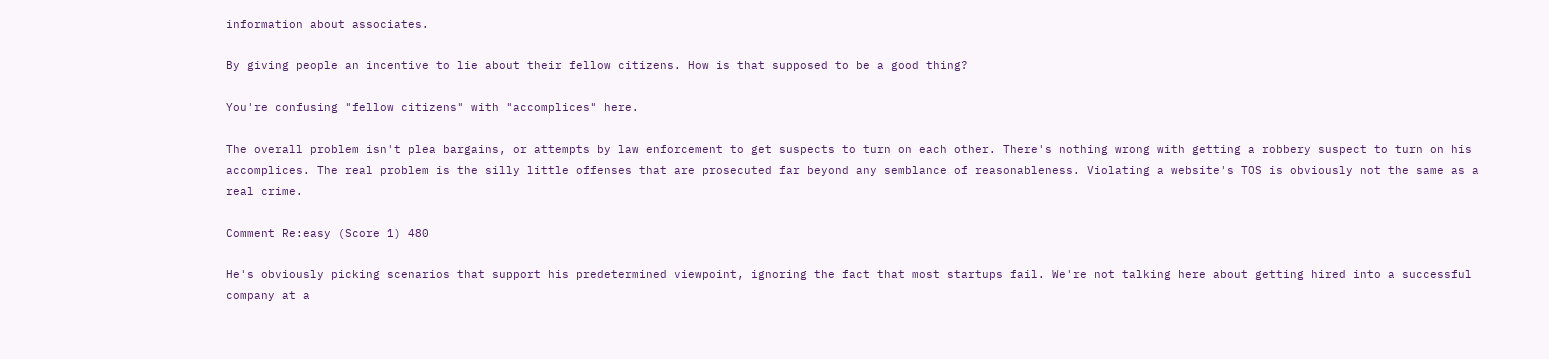information about associates.

By giving people an incentive to lie about their fellow citizens. How is that supposed to be a good thing?

You're confusing "fellow citizens" with "accomplices" here.

The overall problem isn't plea bargains, or attempts by law enforcement to get suspects to turn on each other. There's nothing wrong with getting a robbery suspect to turn on his accomplices. The real problem is the silly little offenses that are prosecuted far beyond any semblance of reasonableness. Violating a website's TOS is obviously not the same as a real crime.

Comment Re:easy (Score 1) 480

He's obviously picking scenarios that support his predetermined viewpoint, ignoring the fact that most startups fail. We're not talking here about getting hired into a successful company at a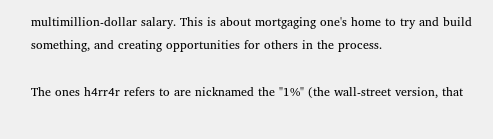multimillion-dollar salary. This is about mortgaging one's home to try and build something, and creating opportunities for others in the process.

The ones h4rr4r refers to are nicknamed the "1%" (the wall-street version, that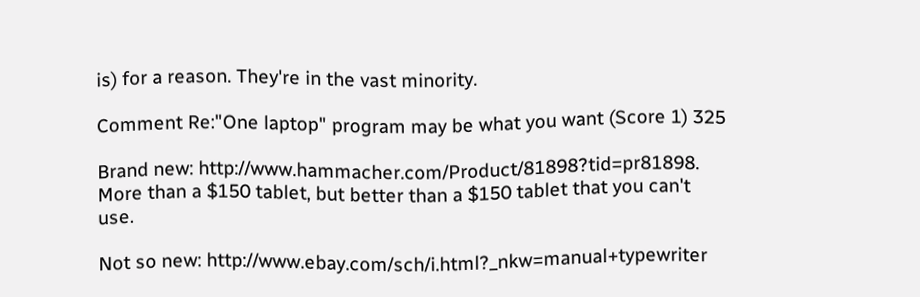is) for a reason. They're in the vast minority.

Comment Re:"One laptop" program may be what you want (Score 1) 325

Brand new: http://www.hammacher.com/Product/81898?tid=pr81898. More than a $150 tablet, but better than a $150 tablet that you can't use.

Not so new: http://www.ebay.com/sch/i.html?_nkw=manual+typewriter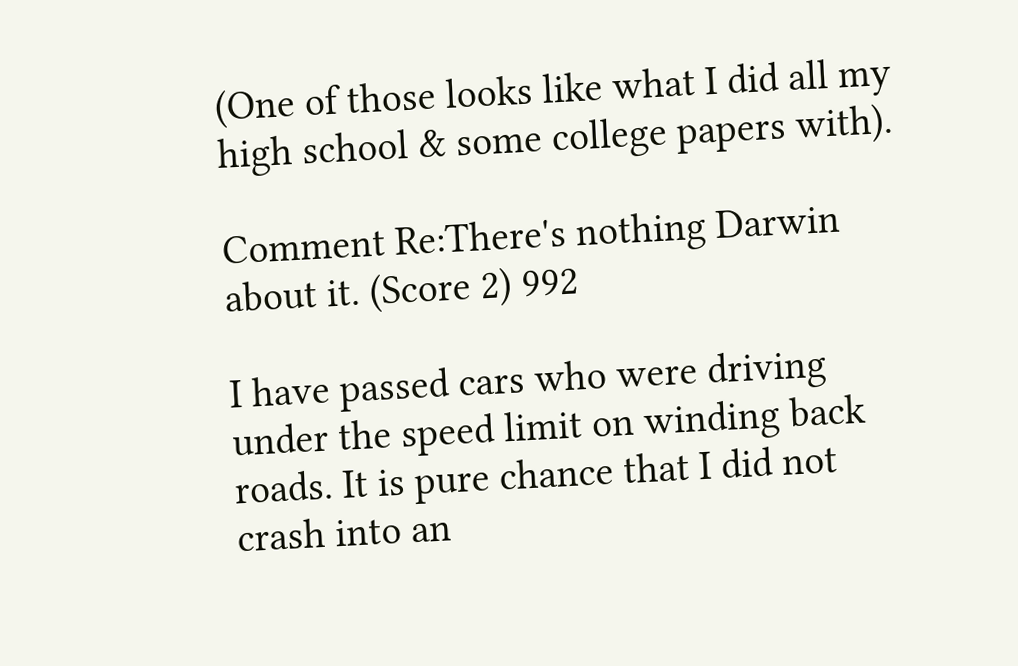(One of those looks like what I did all my high school & some college papers with).

Comment Re:There's nothing Darwin about it. (Score 2) 992

I have passed cars who were driving under the speed limit on winding back roads. It is pure chance that I did not crash into an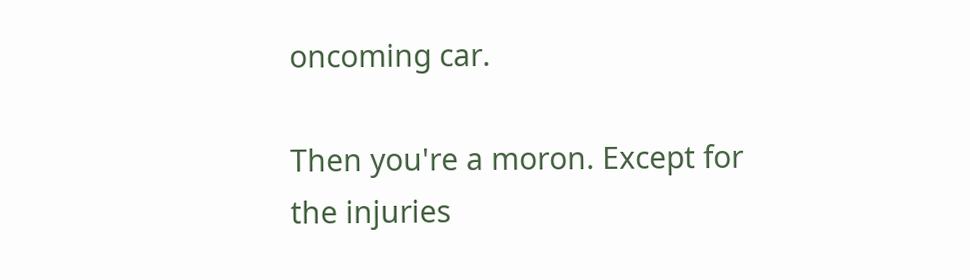oncoming car.

Then you're a moron. Except for the injuries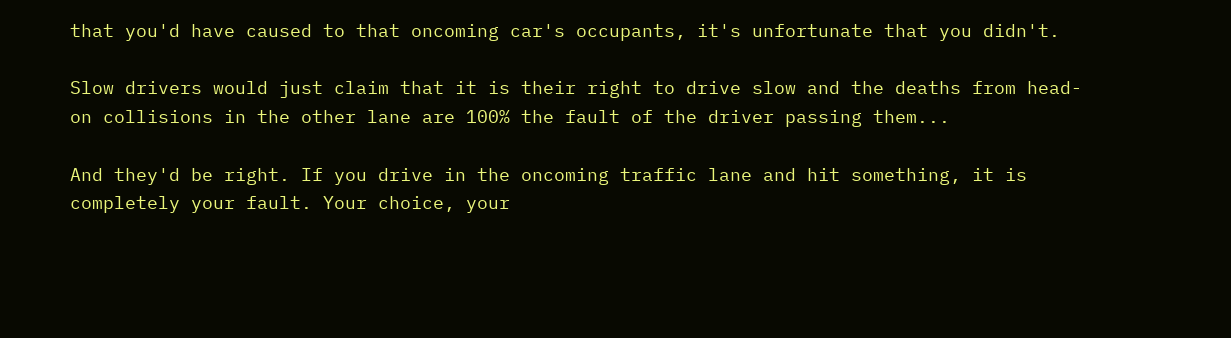that you'd have caused to that oncoming car's occupants, it's unfortunate that you didn't.

Slow drivers would just claim that it is their right to drive slow and the deaths from head-on collisions in the other lane are 100% the fault of the driver passing them...

And they'd be right. If you drive in the oncoming traffic lane and hit something, it is completely your fault. Your choice, your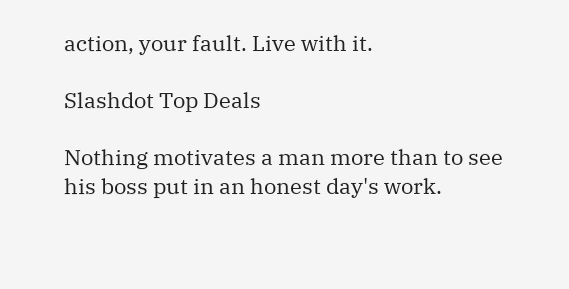action, your fault. Live with it.

Slashdot Top Deals

Nothing motivates a man more than to see his boss put in an honest day's work.